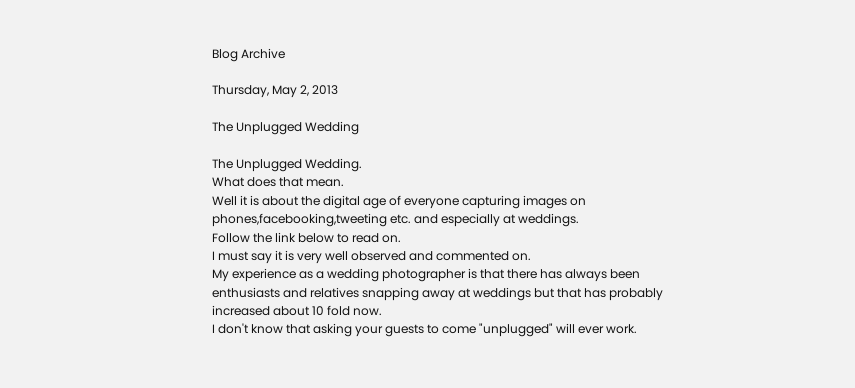Blog Archive

Thursday, May 2, 2013

The Unplugged Wedding

The Unplugged Wedding.
What does that mean.
Well it is about the digital age of everyone capturing images on phones,facebooking,tweeting etc. and especially at weddings.
Follow the link below to read on.
I must say it is very well observed and commented on.
My experience as a wedding photographer is that there has always been enthusiasts and relatives snapping away at weddings but that has probably increased about 10 fold now.
I don't know that asking your guests to come "unplugged" will ever work.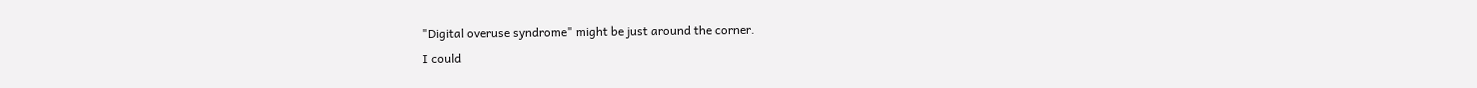"Digital overuse syndrome" might be just around the corner.
I could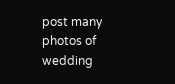post many photos of wedding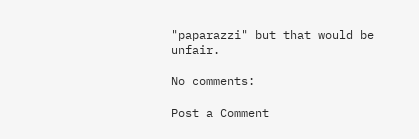"paparazzi" but that would be unfair.

No comments:

Post a Comment